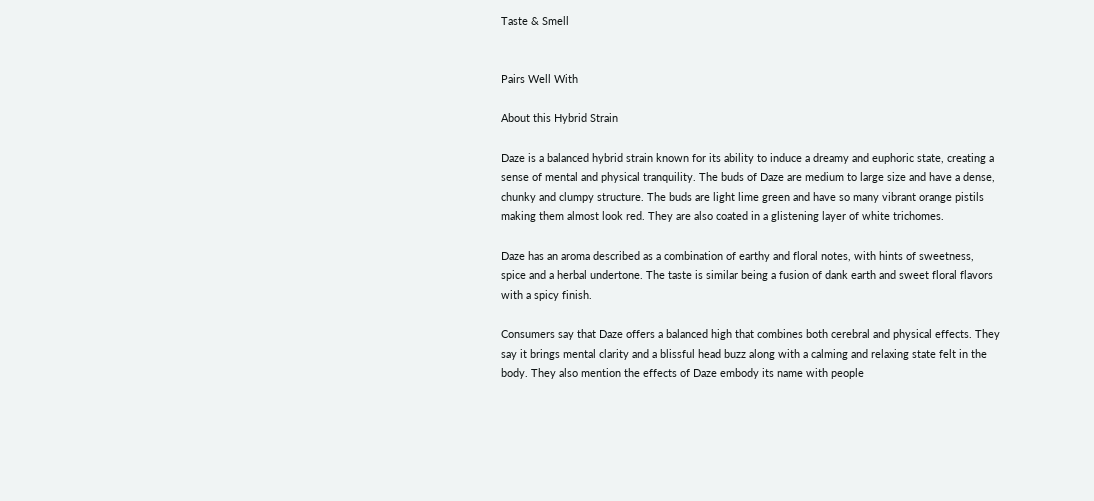Taste & Smell


Pairs Well With

About this Hybrid Strain

Daze is a balanced hybrid strain known for its ability to induce a dreamy and euphoric state, creating a sense of mental and physical tranquility. The buds of Daze are medium to large size and have a dense, chunky and clumpy structure. The buds are light lime green and have so many vibrant orange pistils making them almost look red. They are also coated in a glistening layer of white trichomes.

Daze has an aroma described as a combination of earthy and floral notes, with hints of sweetness, spice and a herbal undertone. The taste is similar being a fusion of dank earth and sweet floral flavors with a spicy finish.

Consumers say that Daze offers a balanced high that combines both cerebral and physical effects. They say it brings mental clarity and a blissful head buzz along with a calming and relaxing state felt in the body. They also mention the effects of Daze embody its name with people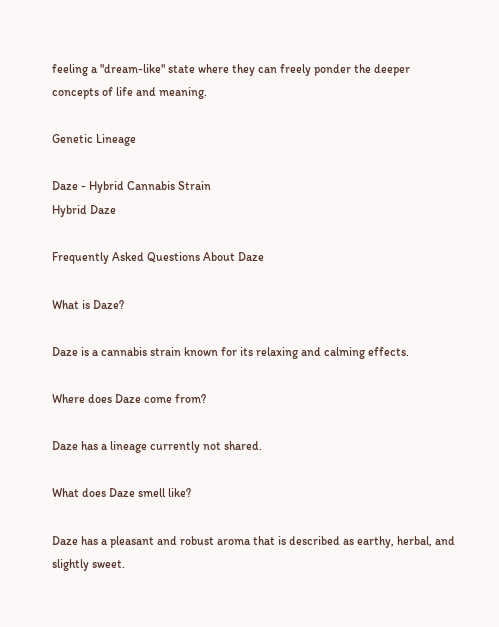feeling a "dream-like" state where they can freely ponder the deeper concepts of life and meaning.

Genetic Lineage

Daze - Hybrid Cannabis Strain
Hybrid Daze

Frequently Asked Questions About Daze

What is Daze?

Daze is a cannabis strain known for its relaxing and calming effects.

Where does Daze come from?

Daze has a lineage currently not shared.

What does Daze smell like?

Daze has a pleasant and robust aroma that is described as earthy, herbal, and slightly sweet.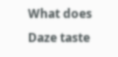What does Daze taste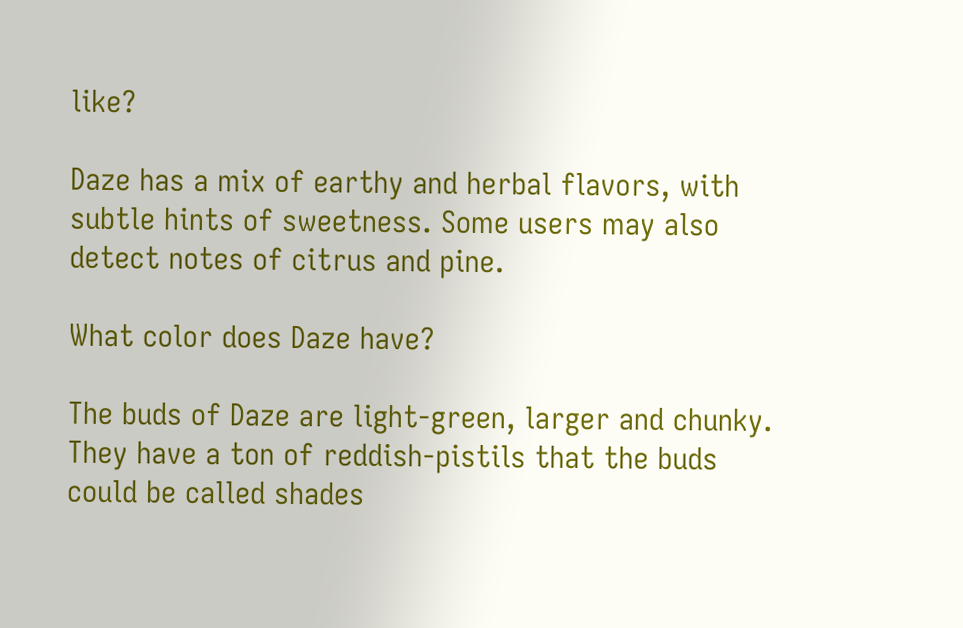like?

Daze has a mix of earthy and herbal flavors, with subtle hints of sweetness. Some users may also detect notes of citrus and pine.

What color does Daze have?

The buds of Daze are light-green, larger and chunky. They have a ton of reddish-pistils that the buds could be called shades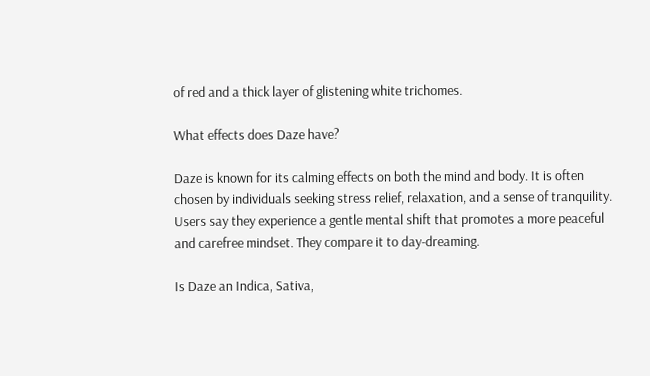of red and a thick layer of glistening white trichomes.

What effects does Daze have?

Daze is known for its calming effects on both the mind and body. It is often chosen by individuals seeking stress relief, relaxation, and a sense of tranquility. Users say they experience a gentle mental shift that promotes a more peaceful and carefree mindset. They compare it to day-dreaming.

Is Daze an Indica, Sativa,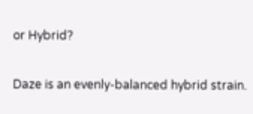or Hybrid?

Daze is an evenly-balanced hybrid strain.